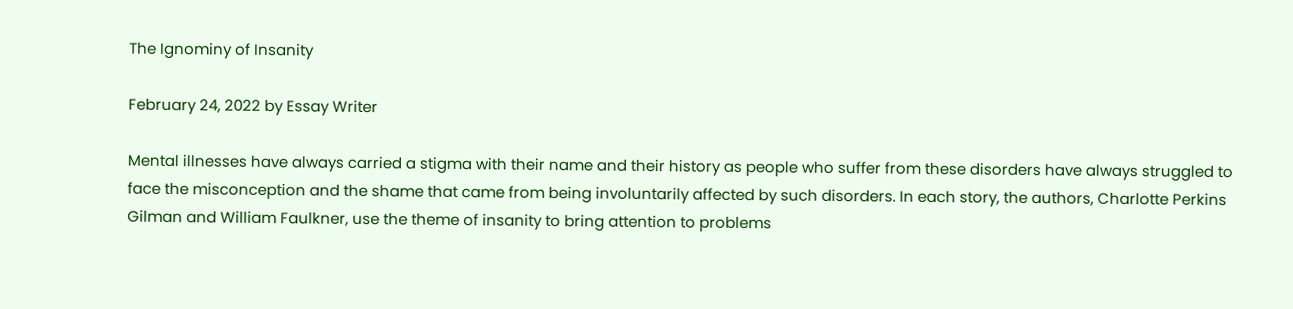The Ignominy of Insanity

February 24, 2022 by Essay Writer

Mental illnesses have always carried a stigma with their name and their history as people who suffer from these disorders have always struggled to face the misconception and the shame that came from being involuntarily affected by such disorders. In each story, the authors, Charlotte Perkins Gilman and William Faulkner, use the theme of insanity to bring attention to problems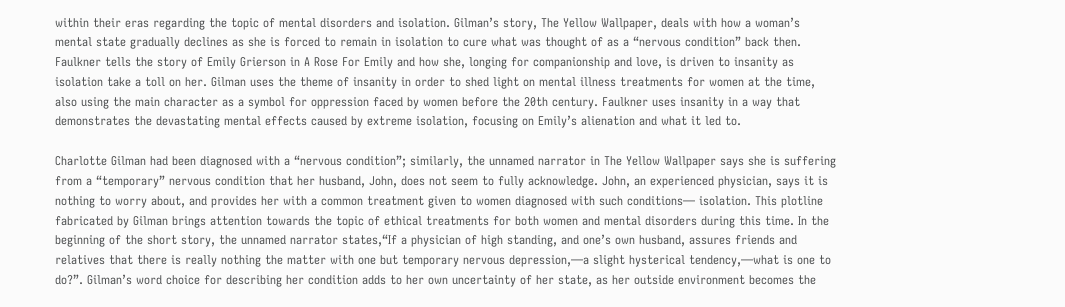within their eras regarding the topic of mental disorders and isolation. Gilman’s story, The Yellow Wallpaper, deals with how a woman’s mental state gradually declines as she is forced to remain in isolation to cure what was thought of as a “nervous condition” back then. Faulkner tells the story of Emily Grierson in A Rose For Emily and how she, longing for companionship and love, is driven to insanity as isolation take a toll on her. Gilman uses the theme of insanity in order to shed light on mental illness treatments for women at the time, also using the main character as a symbol for oppression faced by women before the 20th century. Faulkner uses insanity in a way that demonstrates the devastating mental effects caused by extreme isolation, focusing on Emily’s alienation and what it led to.

Charlotte Gilman had been diagnosed with a “nervous condition”; similarly, the unnamed narrator in The Yellow Wallpaper says she is suffering from a “temporary” nervous condition that her husband, John, does not seem to fully acknowledge. John, an experienced physician, says it is nothing to worry about, and provides her with a common treatment given to women diagnosed with such conditions— isolation. This plotline fabricated by Gilman brings attention towards the topic of ethical treatments for both women and mental disorders during this time. In the beginning of the short story, the unnamed narrator states,“If a physician of high standing, and one’s own husband, assures friends and relatives that there is really nothing the matter with one but temporary nervous depression,—a slight hysterical tendency,—what is one to do?”. Gilman’s word choice for describing her condition adds to her own uncertainty of her state, as her outside environment becomes the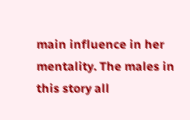main influence in her mentality. The males in this story all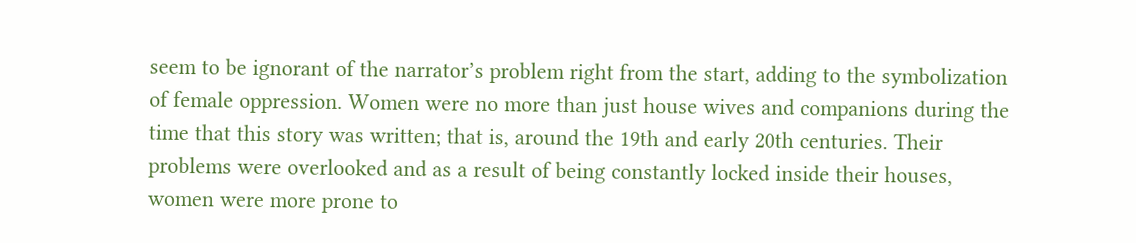seem to be ignorant of the narrator’s problem right from the start, adding to the symbolization of female oppression. Women were no more than just house wives and companions during the time that this story was written; that is, around the 19th and early 20th centuries. Their problems were overlooked and as a result of being constantly locked inside their houses, women were more prone to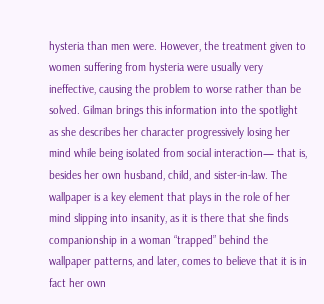hysteria than men were. However, the treatment given to women suffering from hysteria were usually very ineffective, causing the problem to worse rather than be solved. Gilman brings this information into the spotlight as she describes her character progressively losing her mind while being isolated from social interaction— that is, besides her own husband, child, and sister-in-law. The wallpaper is a key element that plays in the role of her mind slipping into insanity, as it is there that she finds companionship in a woman “trapped” behind the wallpaper patterns, and later, comes to believe that it is in fact her own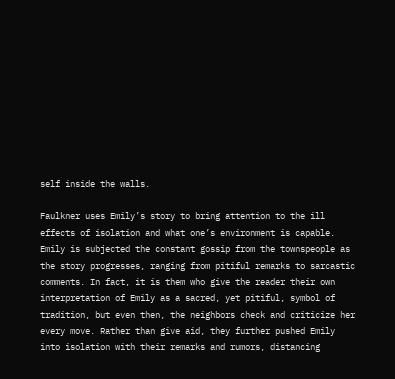self inside the walls.

Faulkner uses Emily’s story to bring attention to the ill effects of isolation and what one’s environment is capable. Emily is subjected the constant gossip from the townspeople as the story progresses, ranging from pitiful remarks to sarcastic comments. In fact, it is them who give the reader their own interpretation of Emily as a sacred, yet pitiful, symbol of tradition, but even then, the neighbors check and criticize her every move. Rather than give aid, they further pushed Emily into isolation with their remarks and rumors, distancing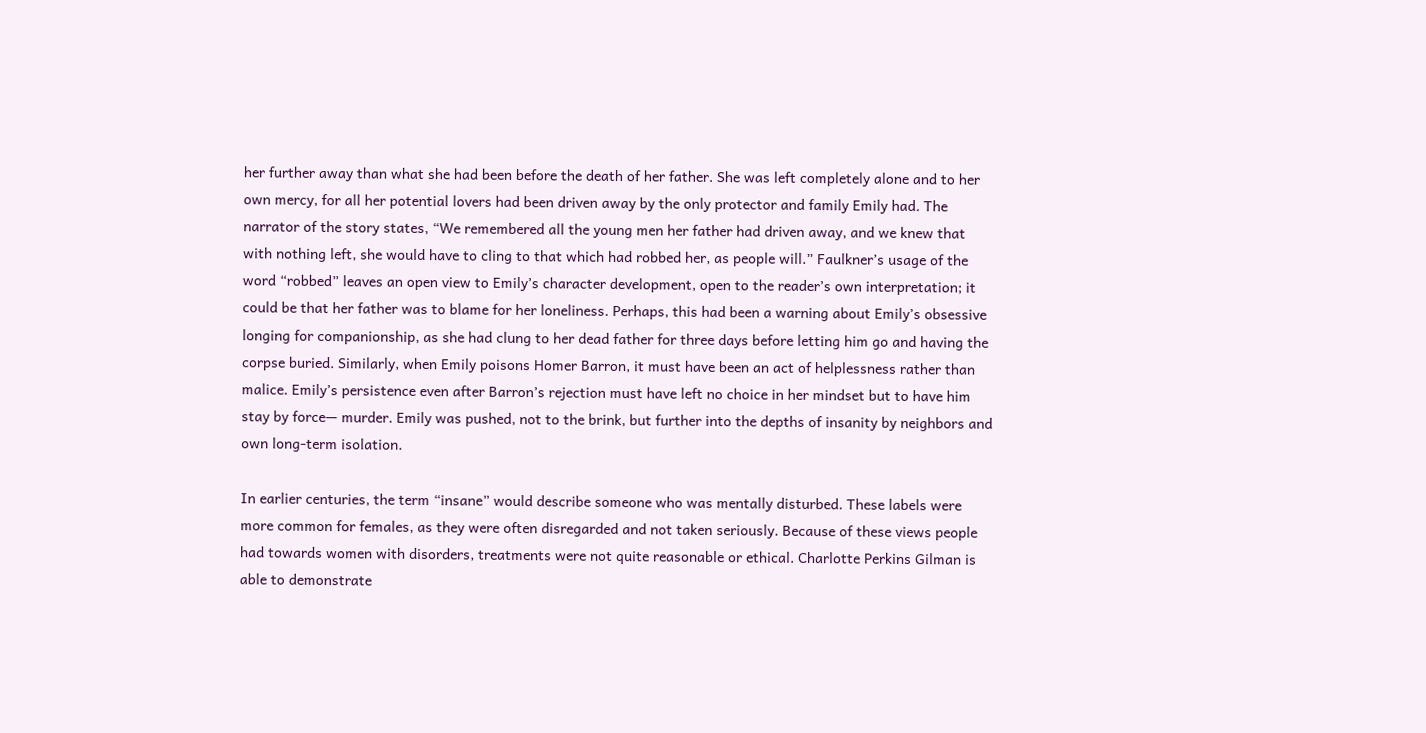her further away than what she had been before the death of her father. She was left completely alone and to her own mercy, for all her potential lovers had been driven away by the only protector and family Emily had. The narrator of the story states, “We remembered all the young men her father had driven away, and we knew that with nothing left, she would have to cling to that which had robbed her, as people will.” Faulkner’s usage of the word “robbed” leaves an open view to Emily’s character development, open to the reader’s own interpretation; it could be that her father was to blame for her loneliness. Perhaps, this had been a warning about Emily’s obsessive longing for companionship, as she had clung to her dead father for three days before letting him go and having the corpse buried. Similarly, when Emily poisons Homer Barron, it must have been an act of helplessness rather than malice. Emily’s persistence even after Barron’s rejection must have left no choice in her mindset but to have him stay by force— murder. Emily was pushed, not to the brink, but further into the depths of insanity by neighbors and own long-term isolation.

In earlier centuries, the term “insane” would describe someone who was mentally disturbed. These labels were more common for females, as they were often disregarded and not taken seriously. Because of these views people had towards women with disorders, treatments were not quite reasonable or ethical. Charlotte Perkins Gilman is able to demonstrate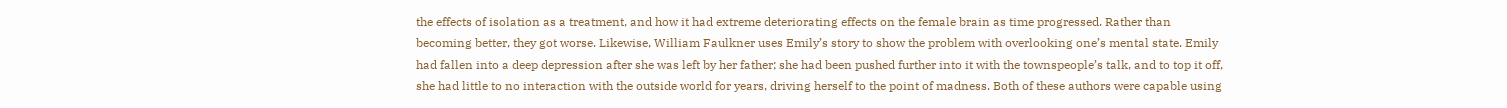the effects of isolation as a treatment, and how it had extreme deteriorating effects on the female brain as time progressed. Rather than becoming better, they got worse. Likewise, William Faulkner uses Emily’s story to show the problem with overlooking one’s mental state. Emily had fallen into a deep depression after she was left by her father; she had been pushed further into it with the townspeople’s talk, and to top it off, she had little to no interaction with the outside world for years, driving herself to the point of madness. Both of these authors were capable using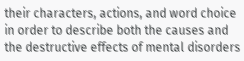their characters, actions, and word choice in order to describe both the causes and the destructive effects of mental disorders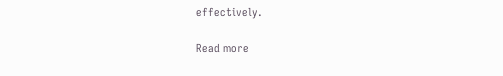effectively.

Read more